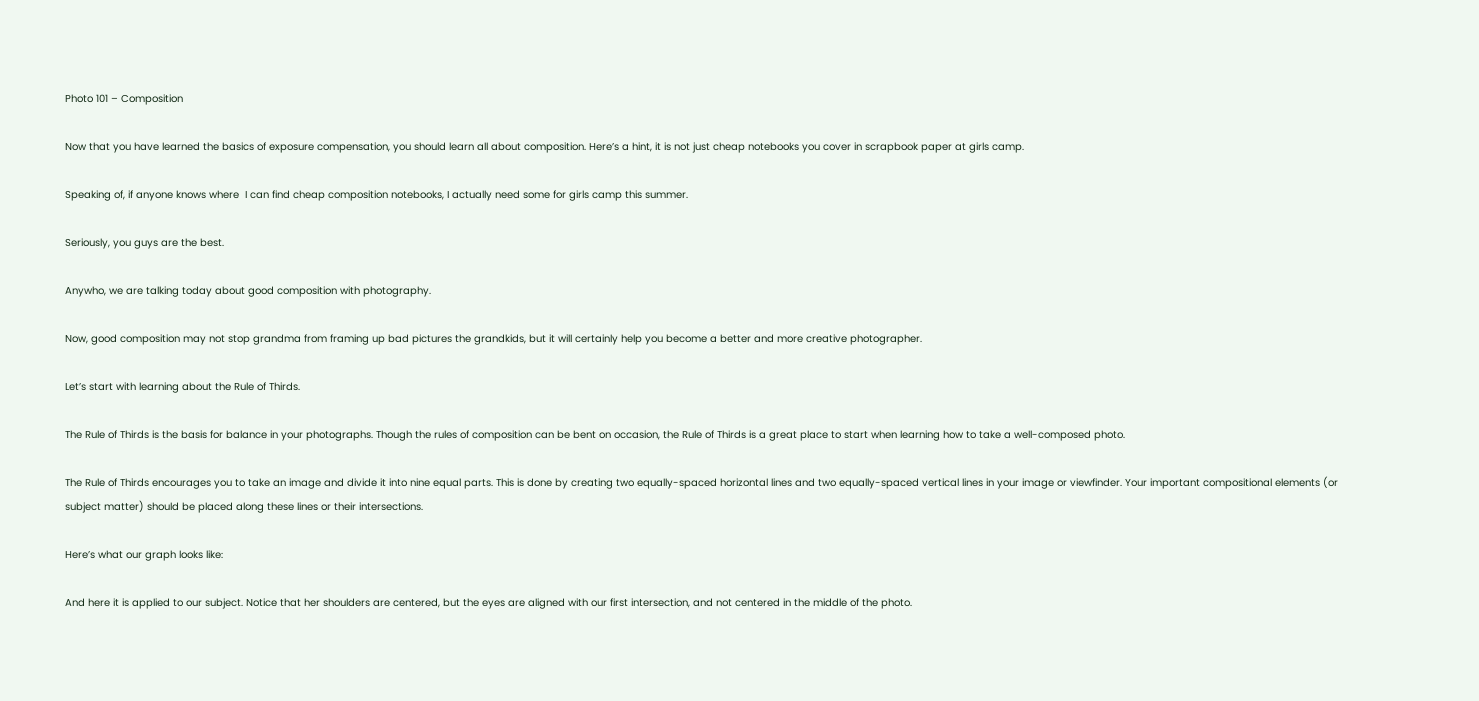Photo 101 – Composition

Now that you have learned the basics of exposure compensation, you should learn all about composition. Here’s a hint, it is not just cheap notebooks you cover in scrapbook paper at girls camp.

Speaking of, if anyone knows where  I can find cheap composition notebooks, I actually need some for girls camp this summer.

Seriously, you guys are the best.

Anywho, we are talking today about good composition with photography.

Now, good composition may not stop grandma from framing up bad pictures the grandkids, but it will certainly help you become a better and more creative photographer.

Let’s start with learning about the Rule of Thirds.

The Rule of Thirds is the basis for balance in your photographs. Though the rules of composition can be bent on occasion, the Rule of Thirds is a great place to start when learning how to take a well-composed photo.

The Rule of Thirds encourages you to take an image and divide it into nine equal parts. This is done by creating two equally-spaced horizontal lines and two equally-spaced vertical lines in your image or viewfinder. Your important compositional elements (or subject matter) should be placed along these lines or their intersections.

Here’s what our graph looks like:

And here it is applied to our subject. Notice that her shoulders are centered, but the eyes are aligned with our first intersection, and not centered in the middle of the photo.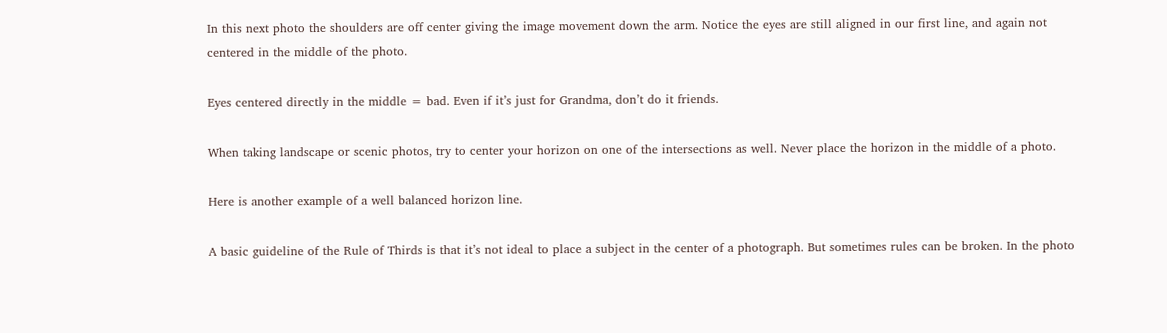In this next photo the shoulders are off center giving the image movement down the arm. Notice the eyes are still aligned in our first line, and again not centered in the middle of the photo.

Eyes centered directly in the middle = bad. Even if it’s just for Grandma, don’t do it friends.

When taking landscape or scenic photos, try to center your horizon on one of the intersections as well. Never place the horizon in the middle of a photo.

Here is another example of a well balanced horizon line.

A basic guideline of the Rule of Thirds is that it’s not ideal to place a subject in the center of a photograph. But sometimes rules can be broken. In the photo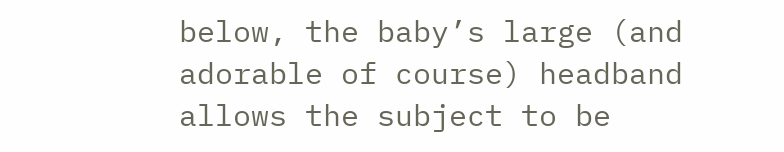below, the baby’s large (and adorable of course) headband allows the subject to be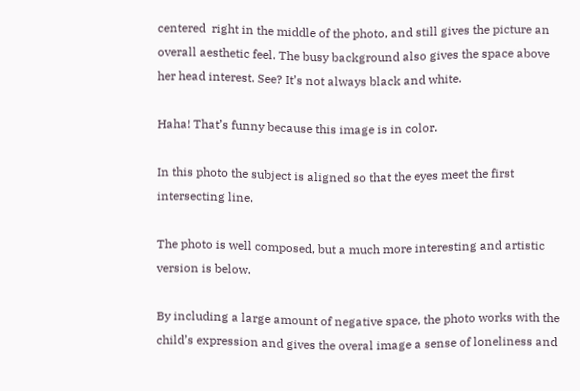centered  right in the middle of the photo, and still gives the picture an overall aesthetic feel. The busy background also gives the space above her head interest. See? It’s not always black and white.

Haha! That’s funny because this image is in color.

In this photo the subject is aligned so that the eyes meet the first intersecting line.

The photo is well composed, but a much more interesting and artistic version is below.

By including a large amount of negative space, the photo works with the child’s expression and gives the overal image a sense of loneliness and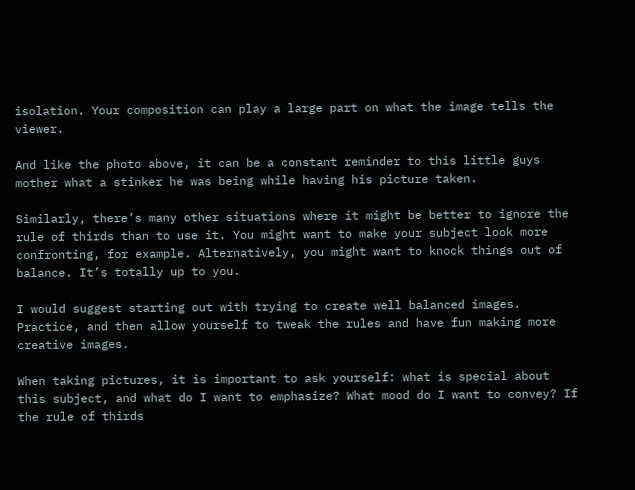isolation. Your composition can play a large part on what the image tells the viewer.

And like the photo above, it can be a constant reminder to this little guys mother what a stinker he was being while having his picture taken.

Similarly, there’s many other situations where it might be better to ignore the rule of thirds than to use it. You might want to make your subject look more confronting, for example. Alternatively, you might want to knock things out of balance. It’s totally up to you.

I would suggest starting out with trying to create well balanced images. Practice, and then allow yourself to tweak the rules and have fun making more creative images.

When taking pictures, it is important to ask yourself: what is special about this subject, and what do I want to emphasize? What mood do I want to convey? If the rule of thirds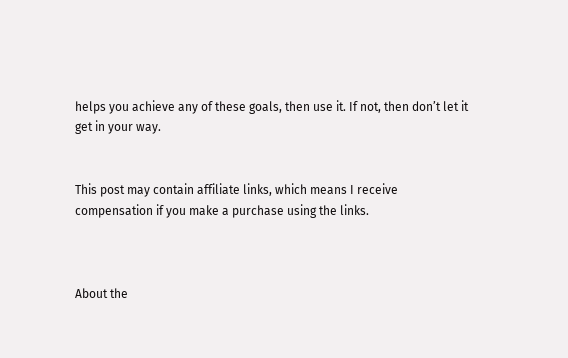helps you achieve any of these goals, then use it. If not, then don’t let it get in your way.


This post may contain affiliate links, which means I receive compensation if you make a purchase using the links.



About the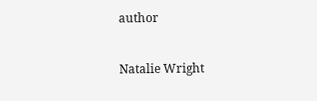author

Natalie Wright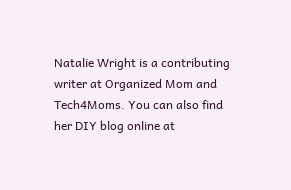Natalie Wright is a contributing writer at Organized Mom and Tech4Moms. You can also find her DIY blog online at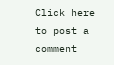Click here to post a comment